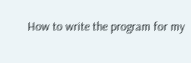How to write the program for my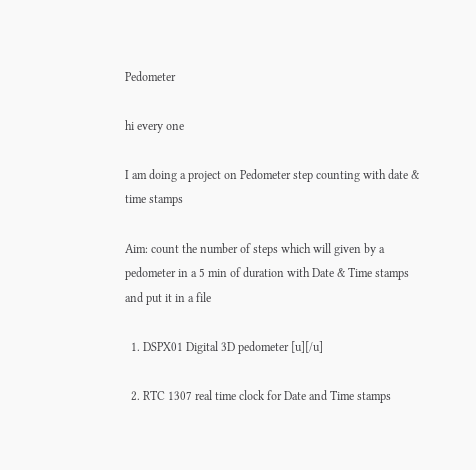Pedometer

hi every one

I am doing a project on Pedometer step counting with date & time stamps

Aim: count the number of steps which will given by a pedometer in a 5 min of duration with Date & Time stamps and put it in a file

  1. DSPX01 Digital 3D pedometer [u][/u]

  2. RTC 1307 real time clock for Date and Time stamps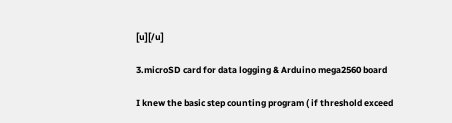[u][/u]

3.microSD card for data logging & Arduino mega2560 board

I knew the basic step counting program ( if threshold exceed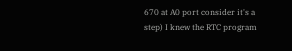670 at A0 port consider it's a step) I knew the RTC program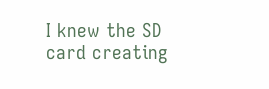I knew the SD card creating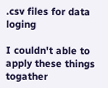.csv files for data loging

I couldn't able to apply these things togather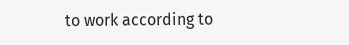to work according to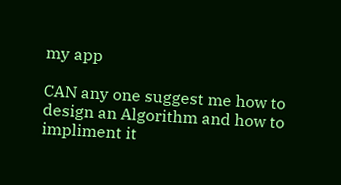my app

CAN any one suggest me how to design an Algorithm and how to impliment it